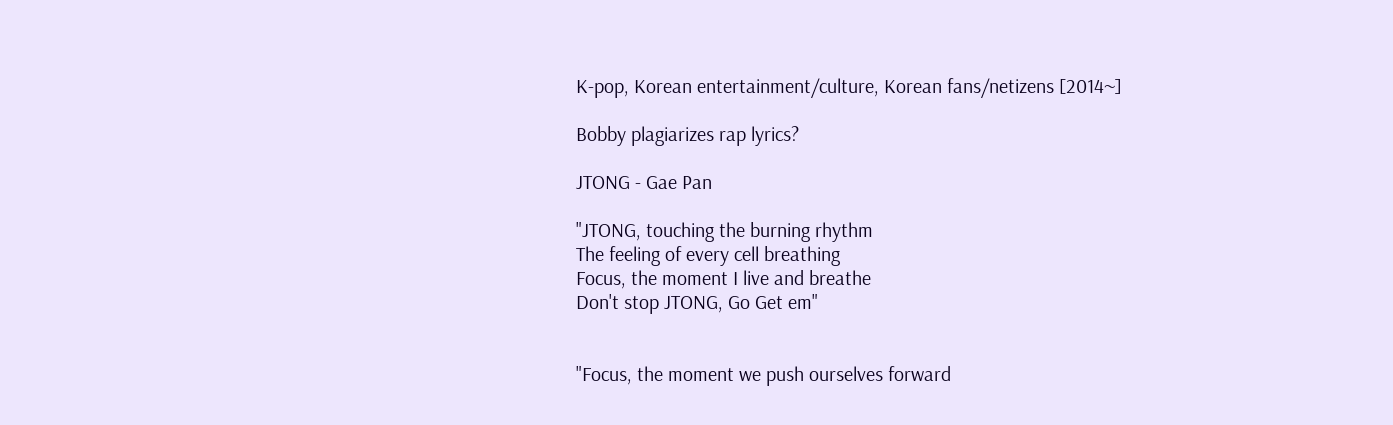K-pop, Korean entertainment/culture, Korean fans/netizens [2014~]

Bobby plagiarizes rap lyrics?

JTONG - Gae Pan

"JTONG, touching the burning rhythm
The feeling of every cell breathing
Focus, the moment I live and breathe
Don't stop JTONG, Go Get em"


"Focus, the moment we push ourselves forward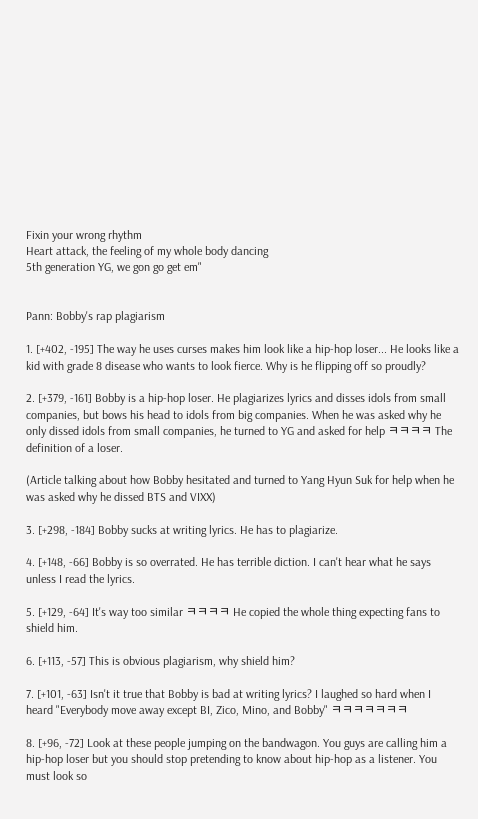Fixin your wrong rhythm
Heart attack, the feeling of my whole body dancing
5th generation YG, we gon go get em"


Pann: Bobby's rap plagiarism

1. [+402, -195] The way he uses curses makes him look like a hip-hop loser... He looks like a kid with grade 8 disease who wants to look fierce. Why is he flipping off so proudly?

2. [+379, -161] Bobby is a hip-hop loser. He plagiarizes lyrics and disses idols from small companies, but bows his head to idols from big companies. When he was asked why he only dissed idols from small companies, he turned to YG and asked for help ㅋㅋㅋㅋ The definition of a loser.

(Article talking about how Bobby hesitated and turned to Yang Hyun Suk for help when he was asked why he dissed BTS and VIXX)

3. [+298, -184] Bobby sucks at writing lyrics. He has to plagiarize.

4. [+148, -66] Bobby is so overrated. He has terrible diction. I can't hear what he says unless I read the lyrics.

5. [+129, -64] It's way too similar ㅋㅋㅋㅋ He copied the whole thing expecting fans to shield him.

6. [+113, -57] This is obvious plagiarism, why shield him?

7. [+101, -63] Isn't it true that Bobby is bad at writing lyrics? I laughed so hard when I heard "Everybody move away except BI, Zico, Mino, and Bobby" ㅋㅋㅋㅋㅋㅋㅋ

8. [+96, -72] Look at these people jumping on the bandwagon. You guys are calling him a hip-hop loser but you should stop pretending to know about hip-hop as a listener. You must look so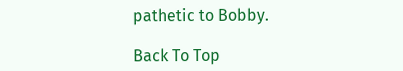pathetic to Bobby.

Back To Top